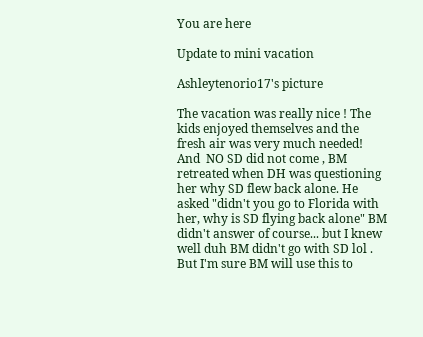You are here

Update to mini vacation

Ashleytenorio17's picture

The vacation was really nice ! The kids enjoyed themselves and the fresh air was very much needed! And  NO SD did not come , BM retreated when DH was questioning her why SD flew back alone. He asked "didn't you go to Florida with her, why is SD flying back alone" BM didn't answer of course... but I knew well duh BM didn't go with SD lol . But I'm sure BM will use this to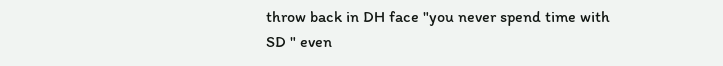throw back in DH face "you never spend time with SD " even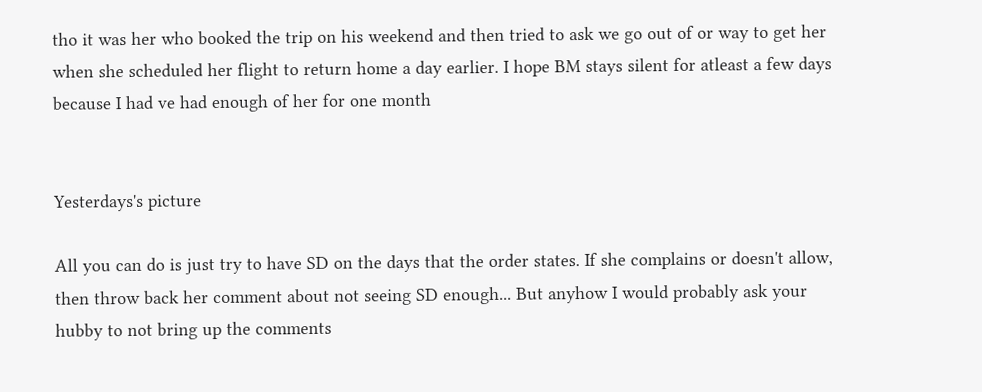tho it was her who booked the trip on his weekend and then tried to ask we go out of or way to get her when she scheduled her flight to return home a day earlier. I hope BM stays silent for atleast a few days because I had ve had enough of her for one month


Yesterdays's picture

All you can do is just try to have SD on the days that the order states. If she complains or doesn't allow, then throw back her comment about not seeing SD enough... But anyhow I would probably ask your hubby to not bring up the comments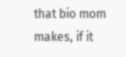that bio mom makes, if it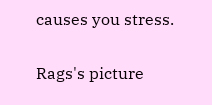causes you stress.

Rags's picture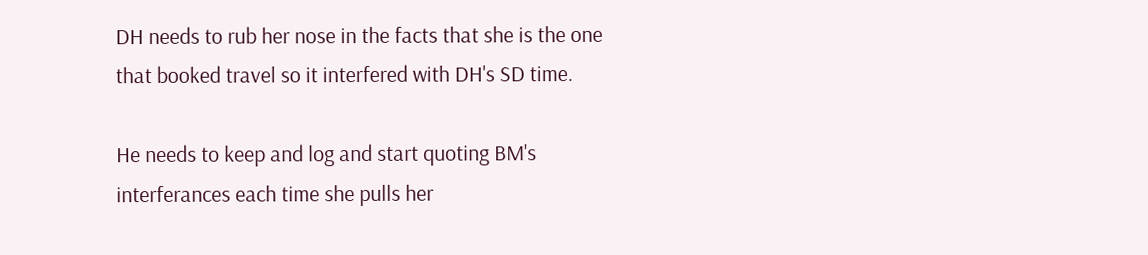DH needs to rub her nose in the facts that she is the one that booked travel so it interfered with DH's SD time.

He needs to keep and log and start quoting BM's interferances each time she pulls her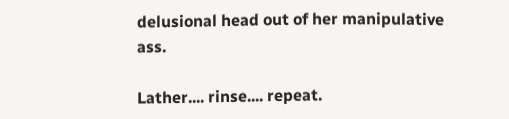delusional head out of her manipulative ass.

Lather.... rinse.... repeat.